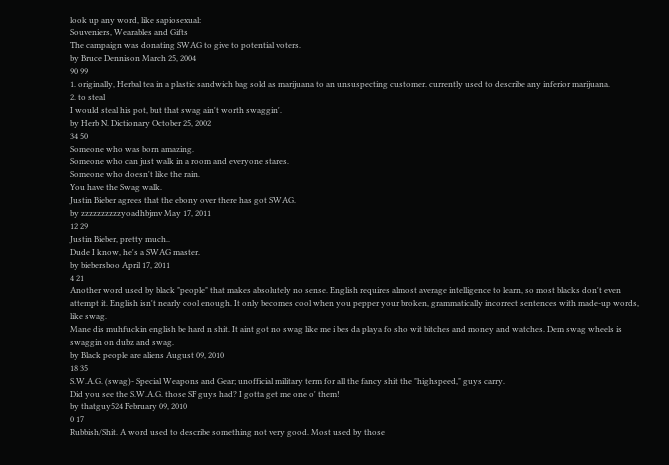look up any word, like sapiosexual:
Souveniers, Wearables and Gifts
The campaign was donating SWAG to give to potential voters.
by Bruce Dennison March 25, 2004
90 99
1. originally, Herbal tea in a plastic sandwich bag sold as marijuana to an unsuspecting customer. currently used to describe any inferior marijuana.
2. to steal
I would steal his pot, but that swag ain't worth swaggin'.
by Herb N. Dictionary October 25, 2002
34 50
Someone who was born amazing.
Someone who can just walk in a room and everyone stares.
Someone who doesn't like the rain.
You have the Swag walk.
Justin Bieber agrees that the ebony over there has got SWAG.
by zzzzzzzzzzyoadhbjmv May 17, 2011
12 29
Justin Bieber, pretty much..
Dude I know, he's a SWAG master.
by biebersboo April 17, 2011
4 21
Another word used by black "people" that makes absolutely no sense. English requires almost average intelligence to learn, so most blacks don't even attempt it. English isn't nearly cool enough. It only becomes cool when you pepper your broken, grammatically incorrect sentences with made-up words, like swag.
Mane dis muhfuckin english be hard n shit. It aint got no swag like me i bes da playa fo sho wit bitches and money and watches. Dem swag wheels is swaggin on dubz and swag.
by Black people are aliens August 09, 2010
18 35
S.W.A.G. (swag)- Special Weapons and Gear; unofficial military term for all the fancy shit the "highspeed," guys carry.
Did you see the S.W.A.G. those SF guys had? I gotta get me one o' them!
by thatguy524 February 09, 2010
0 17
Rubbish/Shit. A word used to describe something not very good. Most used by those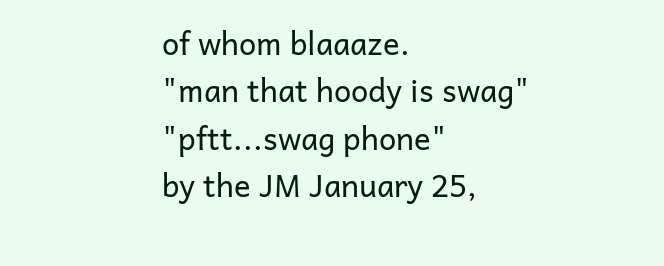of whom blaaaze.
"man that hoody is swag"
"pftt...swag phone"
by the JM January 25,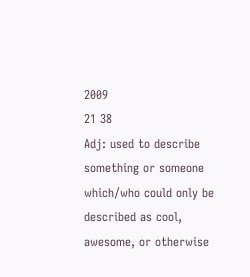2009
21 38
Adj: used to describe something or someone which/who could only be described as cool, awesome, or otherwise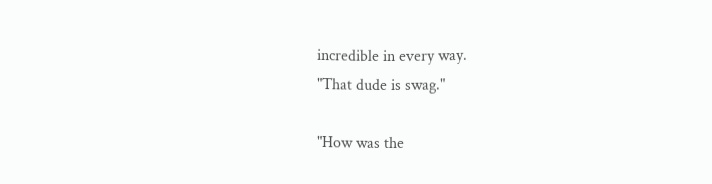incredible in every way.
"That dude is swag."

"How was the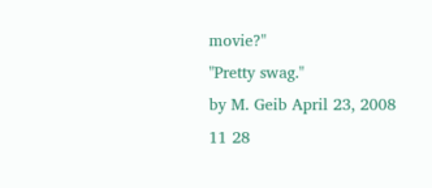movie?"
"Pretty swag."
by M. Geib April 23, 2008
11 28